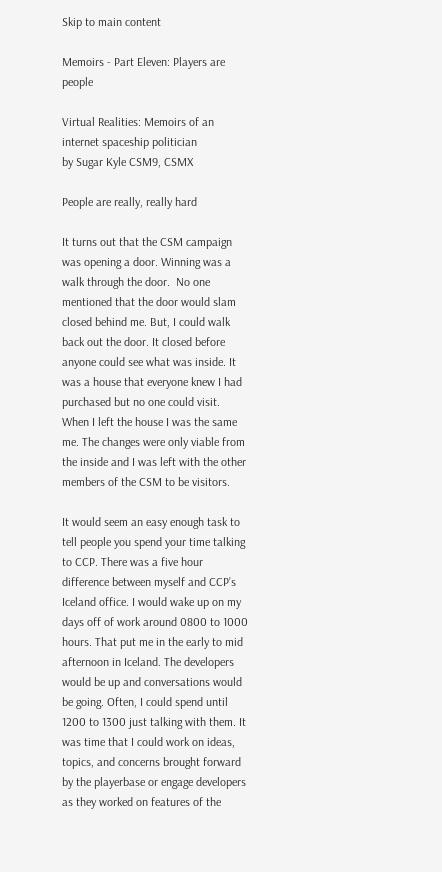Skip to main content

Memoirs - Part Eleven: Players are people

Virtual Realities: Memoirs of an internet spaceship politician
by Sugar Kyle CSM9, CSMX

People are really, really hard

It turns out that the CSM campaign was opening a door. Winning was a walk through the door.  No one mentioned that the door would slam closed behind me. But, I could walk back out the door. It closed before anyone could see what was inside. It was a house that everyone knew I had purchased but no one could visit.  When I left the house I was the same me. The changes were only viable from the inside and I was left with the other members of the CSM to be visitors.

It would seem an easy enough task to tell people you spend your time talking to CCP. There was a five hour difference between myself and CCP’s Iceland office. I would wake up on my days off of work around 0800 to 1000 hours. That put me in the early to mid afternoon in Iceland. The developers would be up and conversations would be going. Often, I could spend until 1200 to 1300 just talking with them. It was time that I could work on ideas, topics, and concerns brought forward by the playerbase or engage developers as they worked on features of the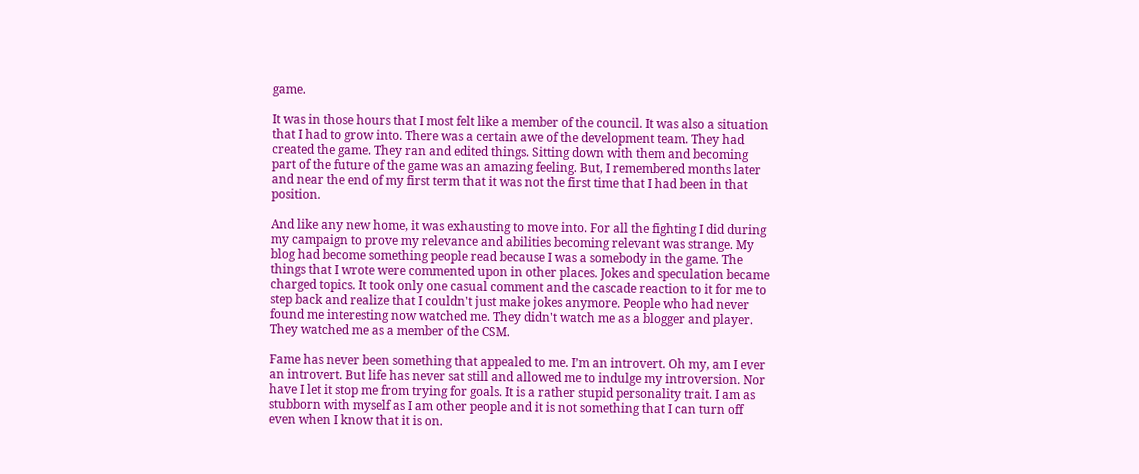game.

It was in those hours that I most felt like a member of the council. It was also a situation that I had to grow into. There was a certain awe of the development team. They had created the game. They ran and edited things. Sitting down with them and becoming part of the future of the game was an amazing feeling. But, I remembered months later and near the end of my first term that it was not the first time that I had been in that position.

And like any new home, it was exhausting to move into. For all the fighting I did during my campaign to prove my relevance and abilities becoming relevant was strange. My blog had become something people read because I was a somebody in the game. The things that I wrote were commented upon in other places. Jokes and speculation became charged topics. It took only one casual comment and the cascade reaction to it for me to step back and realize that I couldn't just make jokes anymore. People who had never found me interesting now watched me. They didn't watch me as a blogger and player. They watched me as a member of the CSM.

Fame has never been something that appealed to me. I’m an introvert. Oh my, am I ever an introvert. But life has never sat still and allowed me to indulge my introversion. Nor have I let it stop me from trying for goals. It is a rather stupid personality trait. I am as stubborn with myself as I am other people and it is not something that I can turn off even when I know that it is on.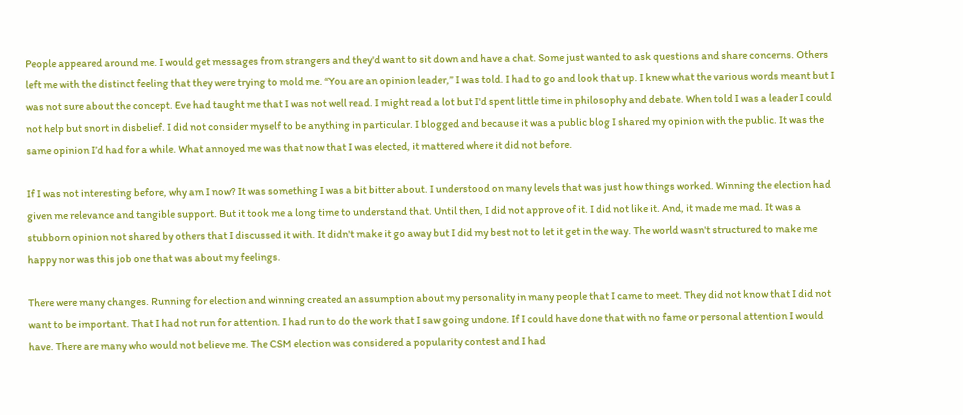People appeared around me. I would get messages from strangers and they'd want to sit down and have a chat. Some just wanted to ask questions and share concerns. Others left me with the distinct feeling that they were trying to mold me. “You are an opinion leader,” I was told. I had to go and look that up. I knew what the various words meant but I was not sure about the concept. Eve had taught me that I was not well read. I might read a lot but I'd spent little time in philosophy and debate. When told I was a leader I could not help but snort in disbelief. I did not consider myself to be anything in particular. I blogged and because it was a public blog I shared my opinion with the public. It was the same opinion I’d had for a while. What annoyed me was that now that I was elected, it mattered where it did not before.

If I was not interesting before, why am I now? It was something I was a bit bitter about. I understood on many levels that was just how things worked. Winning the election had given me relevance and tangible support. But it took me a long time to understand that. Until then, I did not approve of it. I did not like it. And, it made me mad. It was a stubborn opinion not shared by others that I discussed it with. It didn't make it go away but I did my best not to let it get in the way. The world wasn't structured to make me happy nor was this job one that was about my feelings.

There were many changes. Running for election and winning created an assumption about my personality in many people that I came to meet. They did not know that I did not want to be important. That I had not run for attention. I had run to do the work that I saw going undone. If I could have done that with no fame or personal attention I would have. There are many who would not believe me. The CSM election was considered a popularity contest and I had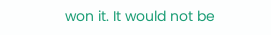won it. It would not be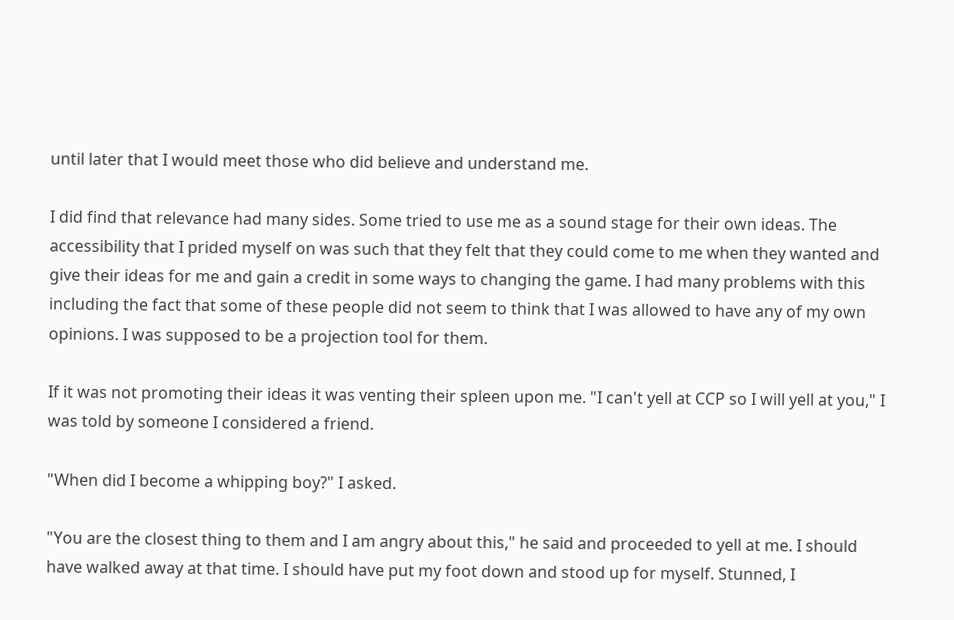until later that I would meet those who did believe and understand me.

I did find that relevance had many sides. Some tried to use me as a sound stage for their own ideas. The accessibility that I prided myself on was such that they felt that they could come to me when they wanted and give their ideas for me and gain a credit in some ways to changing the game. I had many problems with this including the fact that some of these people did not seem to think that I was allowed to have any of my own opinions. I was supposed to be a projection tool for them.

If it was not promoting their ideas it was venting their spleen upon me. "I can't yell at CCP so I will yell at you," I was told by someone I considered a friend.

"When did I become a whipping boy?" I asked.

"You are the closest thing to them and I am angry about this," he said and proceeded to yell at me. I should have walked away at that time. I should have put my foot down and stood up for myself. Stunned, I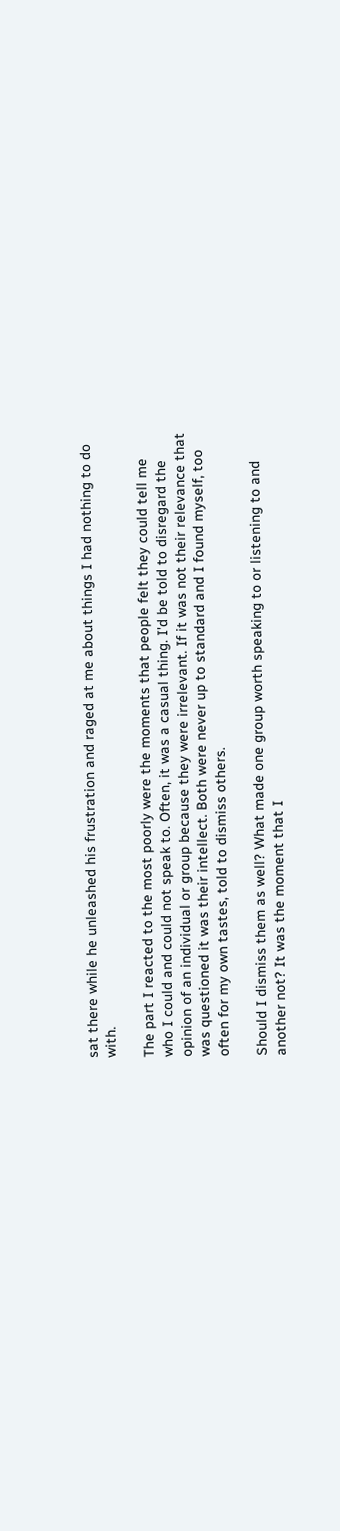sat there while he unleashed his frustration and raged at me about things I had nothing to do with.

The part I reacted to the most poorly were the moments that people felt they could tell me who I could and could not speak to. Often, it was a casual thing. I'd be told to disregard the opinion of an individual or group because they were irrelevant. If it was not their relevance that was questioned it was their intellect. Both were never up to standard and I found myself, too often for my own tastes, told to dismiss others.

Should I dismiss them as well? What made one group worth speaking to or listening to and another not? It was the moment that I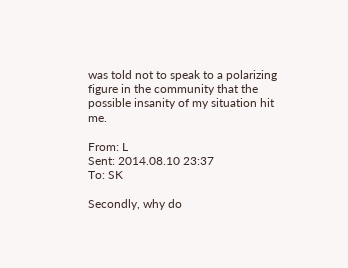was told not to speak to a polarizing figure in the community that the possible insanity of my situation hit me.

From: L
Sent: 2014.08.10 23:37
To: SK

Secondly, why do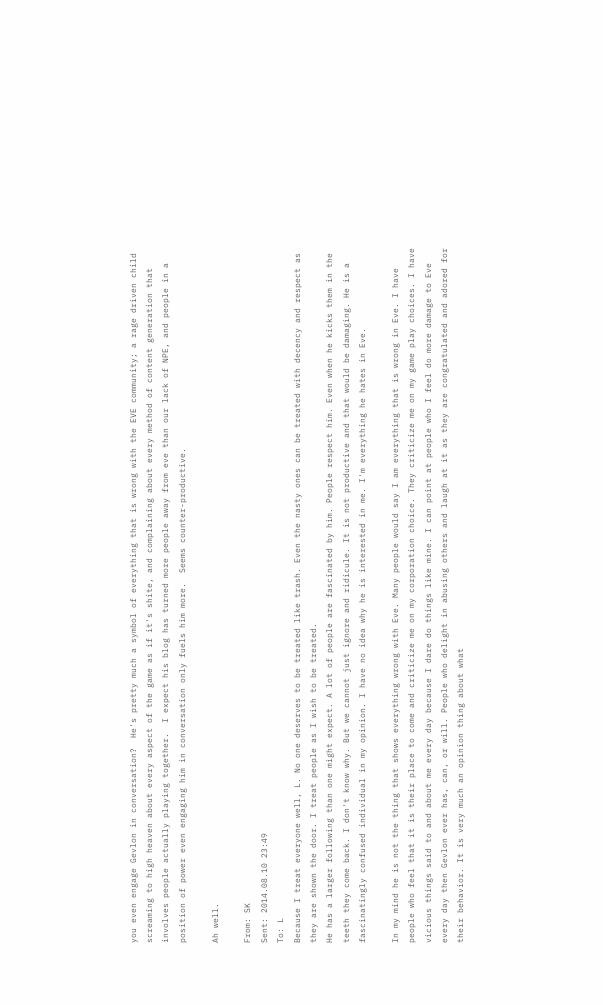you even engage Gevlon in conversation?  He's pretty much a symbol of everything that is wrong with the EVE community; a rage driven child screaming to high heaven about every aspect of the game as if it's shite, and complaining about every method of content generation that involves people actually playing together.  I expect his blog has turned more people away from eve than our lack of NPE, and people in a position of power even engaging him in conversation only fuels him more.  Seems counter-productive.

Ah well.

From: SK
Sent: 2014.08.10 23:49
To: L
Because I treat everyone well, L. No one deserves to be treated like trash. Even the nasty ones can be treated with decency and respect as they are shown the door. I treat people as I wish to be treated.
He has a larger following than one might expect. A lot of people are fascinated by him. People respect him. Even when he kicks them in the teeth they come back. I don't know why. But we cannot just ignore and ridicule. It is not productive and that would be damaging. He is a fascinatingly confused individual in my opinion. I have no idea why he is interested in me. I'm everything he hates in Eve.

In my mind he is not the thing that shows everything wrong with Eve. Many people would say I am everything that is wrong in Eve. I have people who feel that it is their place to come and criticize me on my corporation choice. They criticize me on my game play choices. I have vicious things said to and about me every day because I dare do things like mine. I can point at people who I feel do more damage to Eve every day then Gevlon ever has, can, or will. People who delight in abusing others and laugh at it as they are congratulated and adored for their behavior. It is very much an opinion thing about what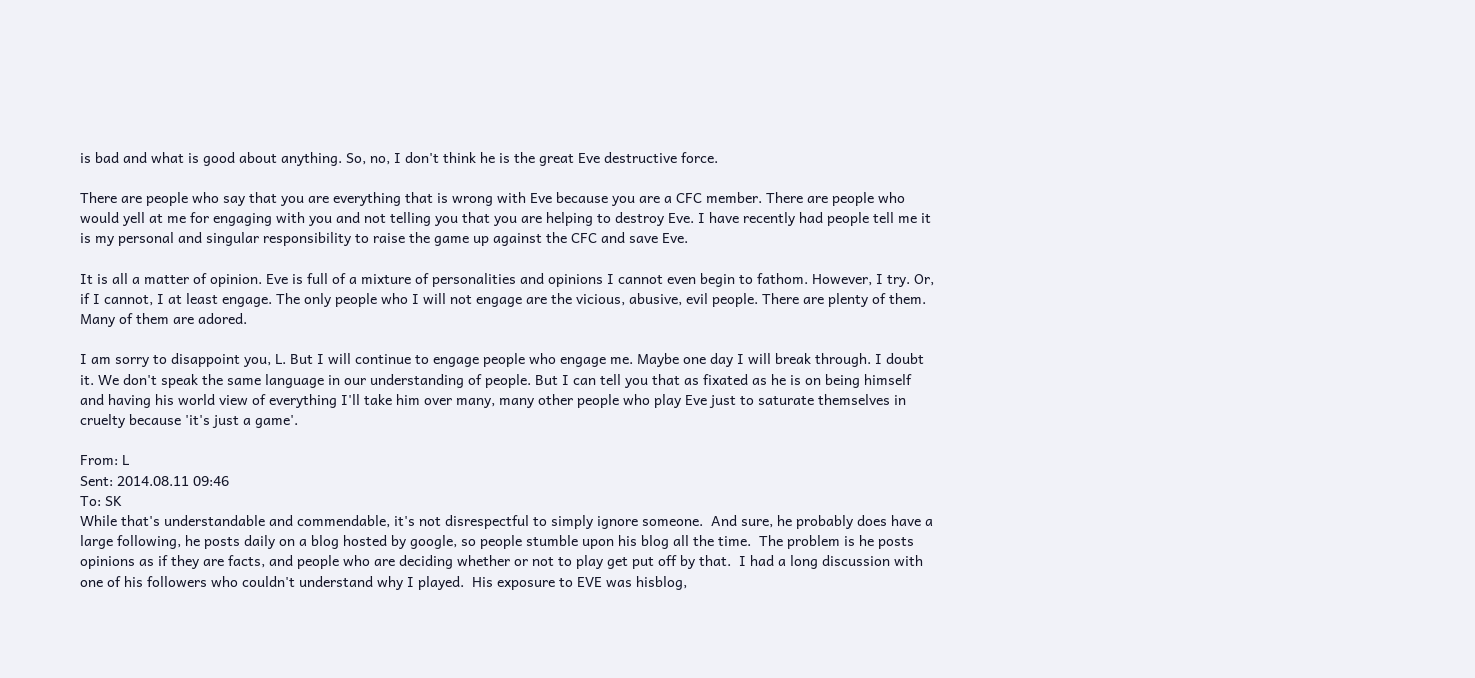is bad and what is good about anything. So, no, I don't think he is the great Eve destructive force.

There are people who say that you are everything that is wrong with Eve because you are a CFC member. There are people who would yell at me for engaging with you and not telling you that you are helping to destroy Eve. I have recently had people tell me it is my personal and singular responsibility to raise the game up against the CFC and save Eve.

It is all a matter of opinion. Eve is full of a mixture of personalities and opinions I cannot even begin to fathom. However, I try. Or, if I cannot, I at least engage. The only people who I will not engage are the vicious, abusive, evil people. There are plenty of them. Many of them are adored.

I am sorry to disappoint you, L. But I will continue to engage people who engage me. Maybe one day I will break through. I doubt it. We don't speak the same language in our understanding of people. But I can tell you that as fixated as he is on being himself and having his world view of everything I'll take him over many, many other people who play Eve just to saturate themselves in cruelty because 'it's just a game'.

From: L
Sent: 2014.08.11 09:46
To: SK
While that's understandable and commendable, it's not disrespectful to simply ignore someone.  And sure, he probably does have a large following, he posts daily on a blog hosted by google, so people stumble upon his blog all the time.  The problem is he posts opinions as if they are facts, and people who are deciding whether or not to play get put off by that.  I had a long discussion with one of his followers who couldn't understand why I played.  His exposure to EVE was hisblog,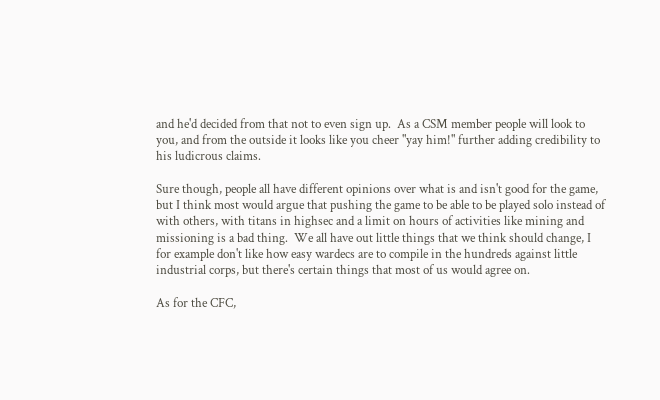and he'd decided from that not to even sign up.  As a CSM member people will look to you, and from the outside it looks like you cheer "yay him!" further adding credibility to his ludicrous claims.

Sure though, people all have different opinions over what is and isn't good for the game, but I think most would argue that pushing the game to be able to be played solo instead of with others, with titans in highsec and a limit on hours of activities like mining and missioning is a bad thing.  We all have out little things that we think should change, I for example don't like how easy wardecs are to compile in the hundreds against little industrial corps, but there's certain things that most of us would agree on.

As for the CFC,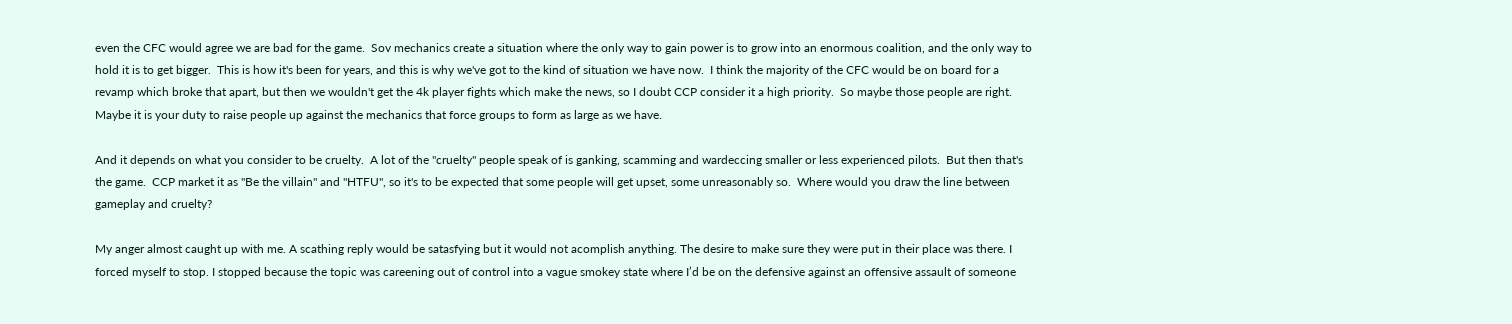even the CFC would agree we are bad for the game.  Sov mechanics create a situation where the only way to gain power is to grow into an enormous coalition, and the only way to hold it is to get bigger.  This is how it's been for years, and this is why we've got to the kind of situation we have now.  I think the majority of the CFC would be on board for a revamp which broke that apart, but then we wouldn't get the 4k player fights which make the news, so I doubt CCP consider it a high priority.  So maybe those people are right.  Maybe it is your duty to raise people up against the mechanics that force groups to form as large as we have.

And it depends on what you consider to be cruelty.  A lot of the "cruelty" people speak of is ganking, scamming and wardeccing smaller or less experienced pilots.  But then that's the game.  CCP market it as "Be the villain" and "HTFU", so it's to be expected that some people will get upset, some unreasonably so.  Where would you draw the line between gameplay and cruelty?

My anger almost caught up with me. A scathing reply would be satasfying but it would not acomplish anything. The desire to make sure they were put in their place was there. I forced myself to stop. I stopped because the topic was careening out of control into a vague smokey state where I’d be on the defensive against an offensive assault of someone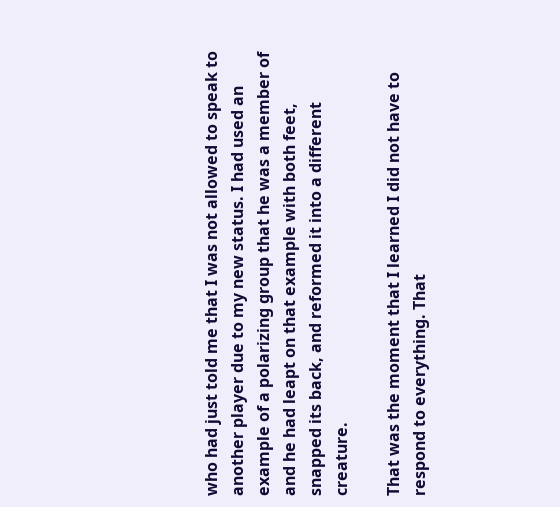who had just told me that I was not allowed to speak to another player due to my new status. I had used an example of a polarizing group that he was a member of and he had leapt on that example with both feet, snapped its back, and reformed it into a different creature.

That was the moment that I learned I did not have to respond to everything. That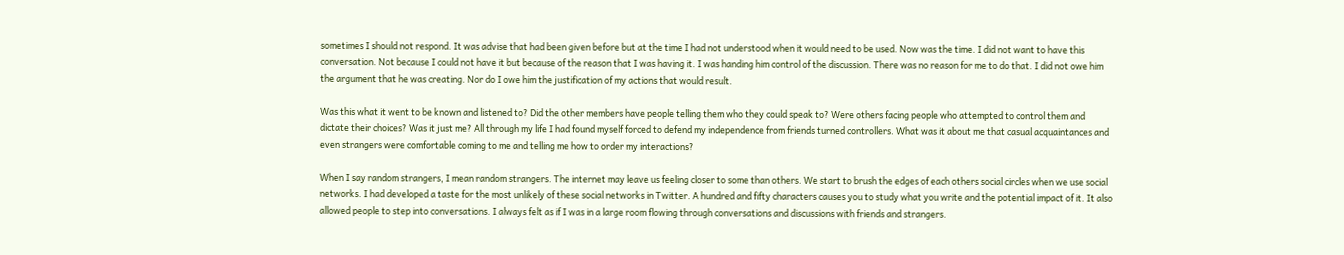sometimes I should not respond. It was advise that had been given before but at the time I had not understood when it would need to be used. Now was the time. I did not want to have this conversation. Not because I could not have it but because of the reason that I was having it. I was handing him control of the discussion. There was no reason for me to do that. I did not owe him the argument that he was creating. Nor do I owe him the justification of my actions that would result.

Was this what it went to be known and listened to? Did the other members have people telling them who they could speak to? Were others facing people who attempted to control them and dictate their choices? Was it just me? All through my life I had found myself forced to defend my independence from friends turned controllers. What was it about me that casual acquaintances and even strangers were comfortable coming to me and telling me how to order my interactions?

When I say random strangers, I mean random strangers. The internet may leave us feeling closer to some than others. We start to brush the edges of each others social circles when we use social networks. I had developed a taste for the most unlikely of these social networks in Twitter. A hundred and fifty characters causes you to study what you write and the potential impact of it. It also allowed people to step into conversations. I always felt as if I was in a large room flowing through conversations and discussions with friends and strangers.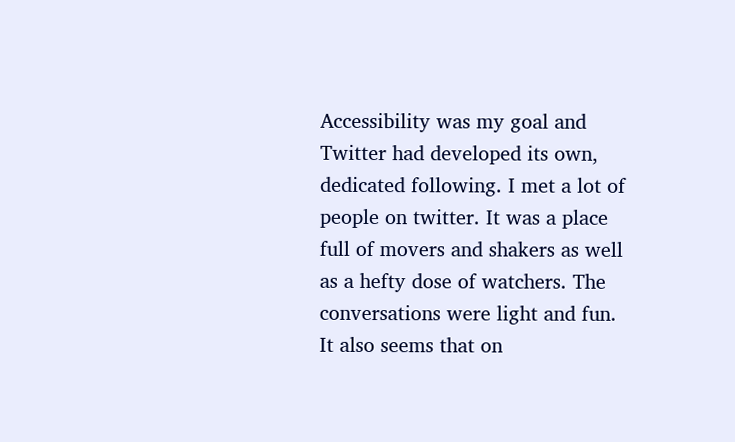Accessibility was my goal and Twitter had developed its own, dedicated following. I met a lot of people on twitter. It was a place full of movers and shakers as well as a hefty dose of watchers. The conversations were light and fun. It also seems that on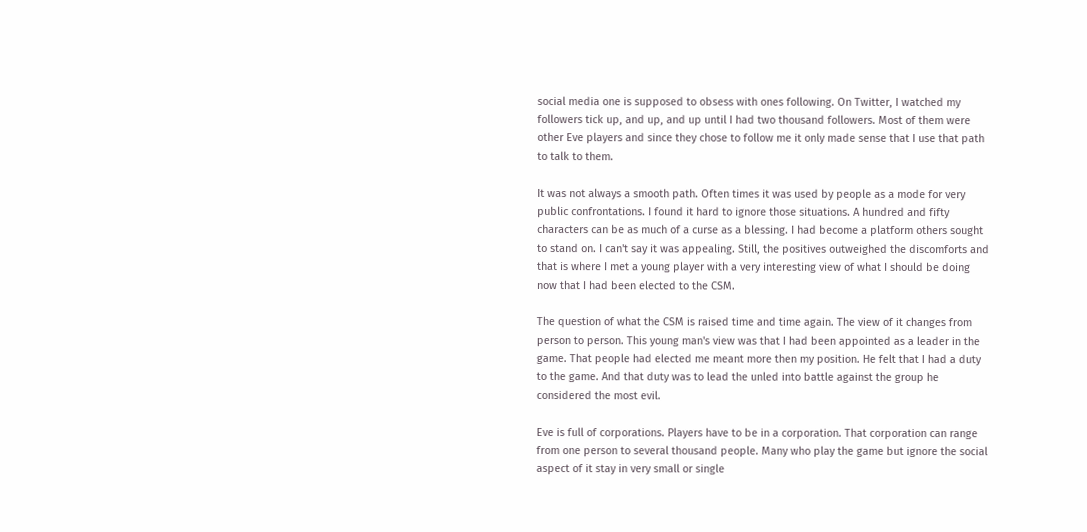social media one is supposed to obsess with ones following. On Twitter, I watched my followers tick up, and up, and up until I had two thousand followers. Most of them were other Eve players and since they chose to follow me it only made sense that I use that path to talk to them.

It was not always a smooth path. Often times it was used by people as a mode for very public confrontations. I found it hard to ignore those situations. A hundred and fifty characters can be as much of a curse as a blessing. I had become a platform others sought to stand on. I can't say it was appealing. Still, the positives outweighed the discomforts and that is where I met a young player with a very interesting view of what I should be doing now that I had been elected to the CSM.

The question of what the CSM is raised time and time again. The view of it changes from person to person. This young man's view was that I had been appointed as a leader in the game. That people had elected me meant more then my position. He felt that I had a duty to the game. And that duty was to lead the unled into battle against the group he considered the most evil.

Eve is full of corporations. Players have to be in a corporation. That corporation can range from one person to several thousand people. Many who play the game but ignore the social aspect of it stay in very small or single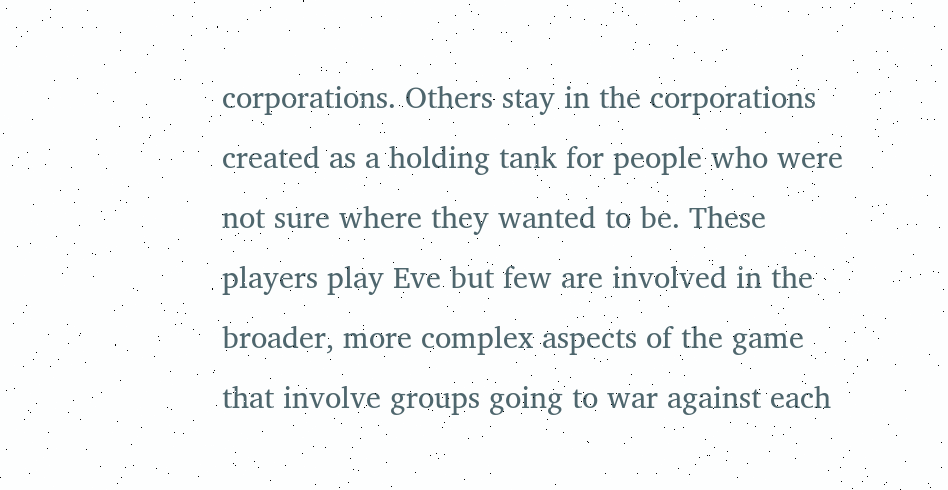corporations. Others stay in the corporations created as a holding tank for people who were not sure where they wanted to be. These players play Eve but few are involved in the broader, more complex aspects of the game that involve groups going to war against each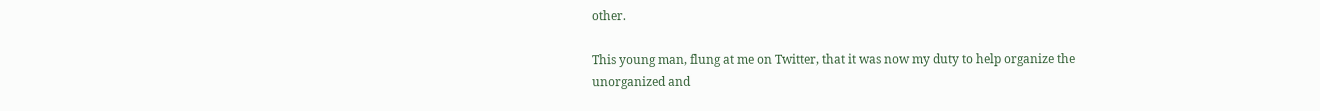other.

This young man, flung at me on Twitter, that it was now my duty to help organize the unorganized and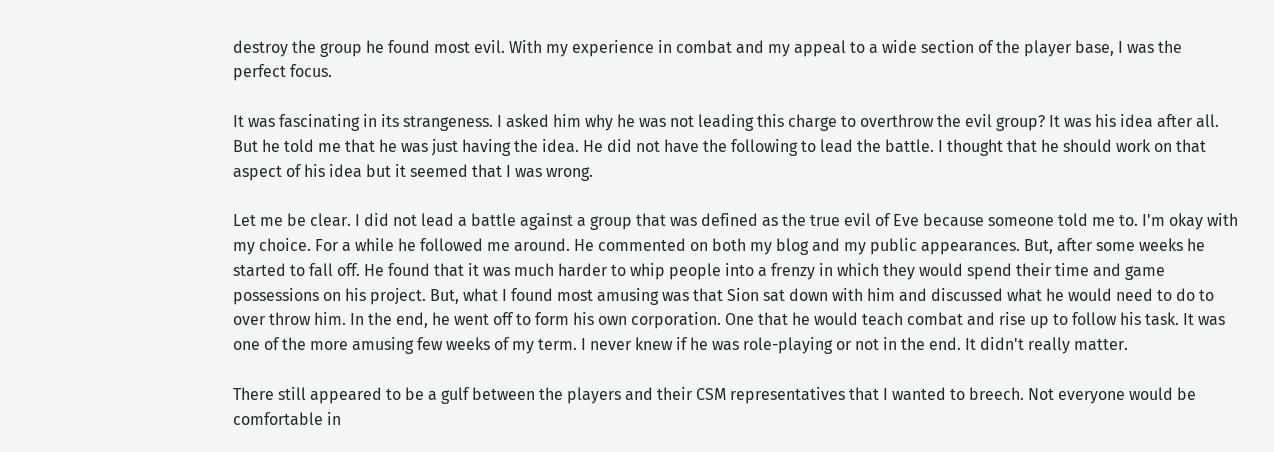destroy the group he found most evil. With my experience in combat and my appeal to a wide section of the player base, I was the perfect focus.

It was fascinating in its strangeness. I asked him why he was not leading this charge to overthrow the evil group? It was his idea after all. But he told me that he was just having the idea. He did not have the following to lead the battle. I thought that he should work on that aspect of his idea but it seemed that I was wrong.

Let me be clear. I did not lead a battle against a group that was defined as the true evil of Eve because someone told me to. I'm okay with my choice. For a while he followed me around. He commented on both my blog and my public appearances. But, after some weeks he started to fall off. He found that it was much harder to whip people into a frenzy in which they would spend their time and game possessions on his project. But, what I found most amusing was that Sion sat down with him and discussed what he would need to do to over throw him. In the end, he went off to form his own corporation. One that he would teach combat and rise up to follow his task. It was one of the more amusing few weeks of my term. I never knew if he was role-playing or not in the end. It didn't really matter.

There still appeared to be a gulf between the players and their CSM representatives that I wanted to breech. Not everyone would be comfortable in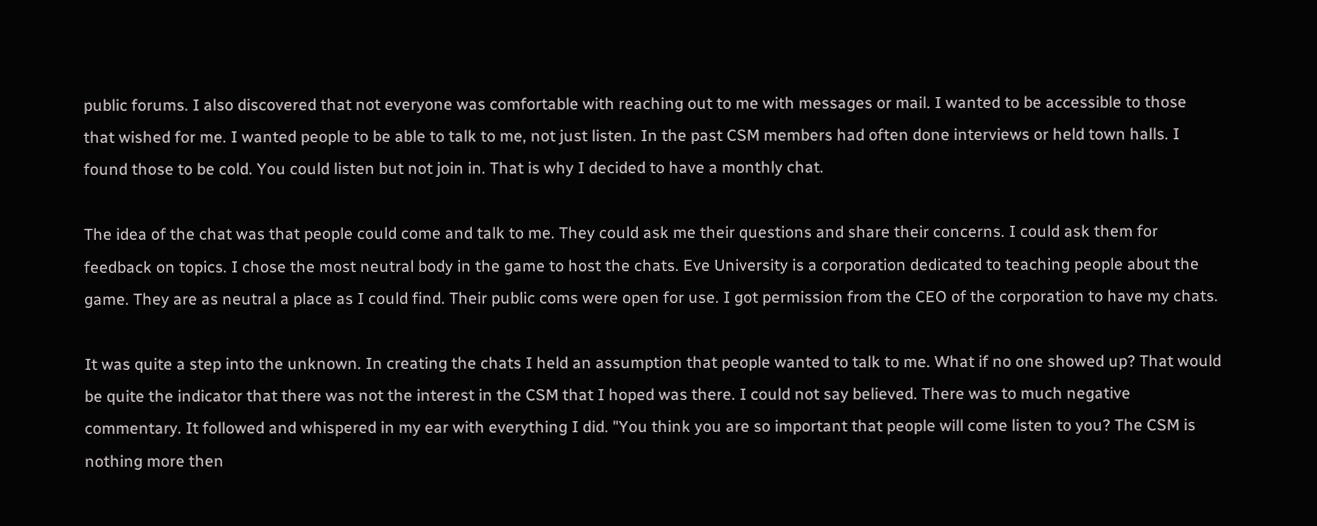public forums. I also discovered that not everyone was comfortable with reaching out to me with messages or mail. I wanted to be accessible to those that wished for me. I wanted people to be able to talk to me, not just listen. In the past CSM members had often done interviews or held town halls. I found those to be cold. You could listen but not join in. That is why I decided to have a monthly chat.

The idea of the chat was that people could come and talk to me. They could ask me their questions and share their concerns. I could ask them for feedback on topics. I chose the most neutral body in the game to host the chats. Eve University is a corporation dedicated to teaching people about the game. They are as neutral a place as I could find. Their public coms were open for use. I got permission from the CEO of the corporation to have my chats.

It was quite a step into the unknown. In creating the chats I held an assumption that people wanted to talk to me. What if no one showed up? That would be quite the indicator that there was not the interest in the CSM that I hoped was there. I could not say believed. There was to much negative commentary. It followed and whispered in my ear with everything I did. "You think you are so important that people will come listen to you? The CSM is nothing more then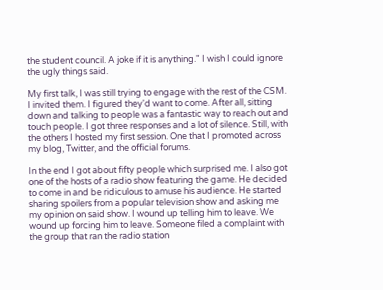the student council. A joke if it is anything." I wish I could ignore the ugly things said.

My first talk, I was still trying to engage with the rest of the CSM. I invited them. I figured they'd want to come. After all, sitting down and talking to people was a fantastic way to reach out and touch people. I got three responses and a lot of silence. Still, with the others I hosted my first session. One that I promoted across my blog, Twitter, and the official forums.

In the end I got about fifty people which surprised me. I also got one of the hosts of a radio show featuring the game. He decided to come in and be ridiculous to amuse his audience. He started sharing spoilers from a popular television show and asking me my opinion on said show. I wound up telling him to leave. We wound up forcing him to leave. Someone filed a complaint with the group that ran the radio station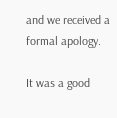and we received a formal apology.

It was a good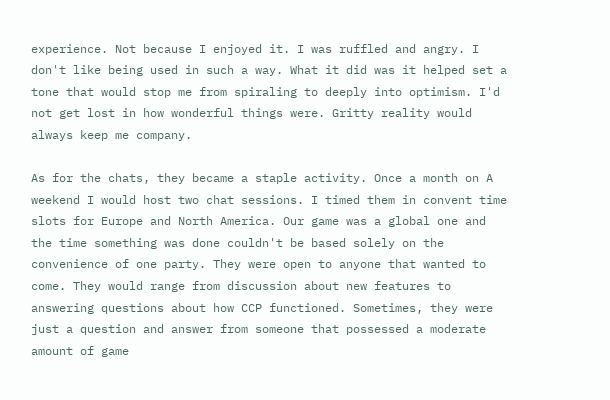experience. Not because I enjoyed it. I was ruffled and angry. I don't like being used in such a way. What it did was it helped set a tone that would stop me from spiraling to deeply into optimism. I'd not get lost in how wonderful things were. Gritty reality would always keep me company.

As for the chats, they became a staple activity. Once a month on A weekend I would host two chat sessions. I timed them in convent time slots for Europe and North America. Our game was a global one and the time something was done couldn't be based solely on the convenience of one party. They were open to anyone that wanted to come. They would range from discussion about new features to answering questions about how CCP functioned. Sometimes, they were just a question and answer from someone that possessed a moderate amount of game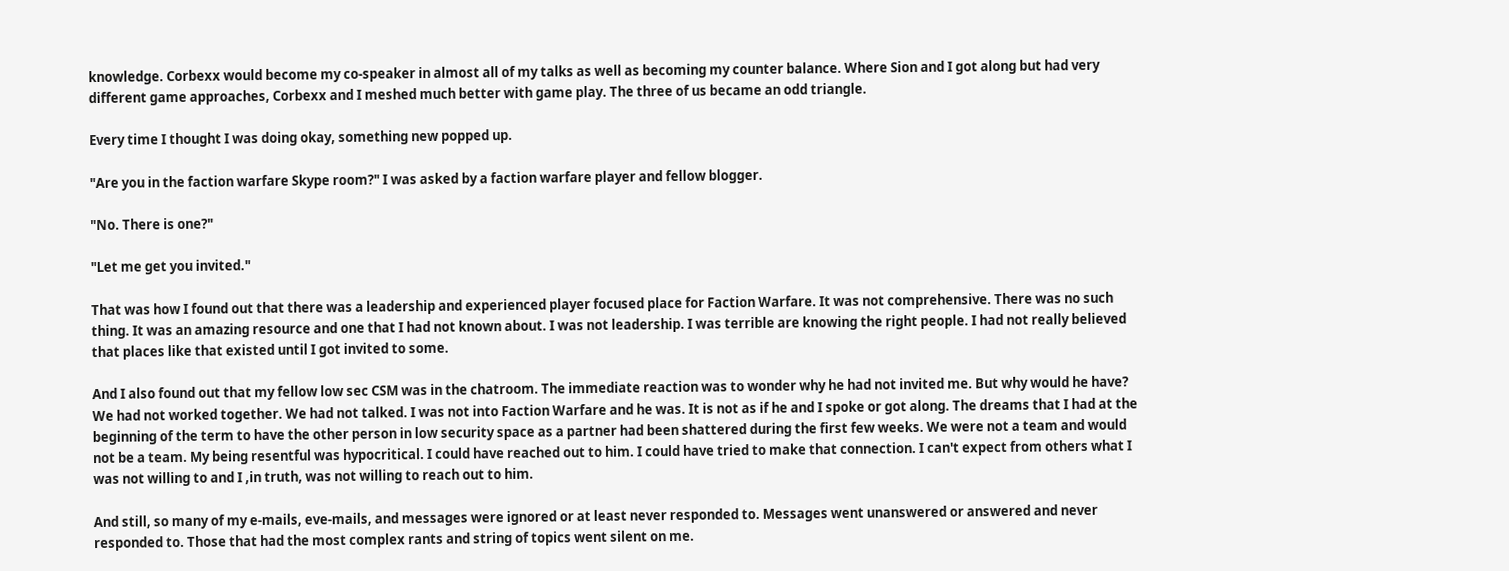knowledge. Corbexx would become my co-speaker in almost all of my talks as well as becoming my counter balance. Where Sion and I got along but had very different game approaches, Corbexx and I meshed much better with game play. The three of us became an odd triangle.

Every time I thought I was doing okay, something new popped up.

"Are you in the faction warfare Skype room?" I was asked by a faction warfare player and fellow blogger.

"No. There is one?"

"Let me get you invited."

That was how I found out that there was a leadership and experienced player focused place for Faction Warfare. It was not comprehensive. There was no such thing. It was an amazing resource and one that I had not known about. I was not leadership. I was terrible are knowing the right people. I had not really believed that places like that existed until I got invited to some.

And I also found out that my fellow low sec CSM was in the chatroom. The immediate reaction was to wonder why he had not invited me. But why would he have? We had not worked together. We had not talked. I was not into Faction Warfare and he was. It is not as if he and I spoke or got along. The dreams that I had at the beginning of the term to have the other person in low security space as a partner had been shattered during the first few weeks. We were not a team and would not be a team. My being resentful was hypocritical. I could have reached out to him. I could have tried to make that connection. I can't expect from others what I was not willing to and I ,in truth, was not willing to reach out to him.

And still, so many of my e-mails, eve-mails, and messages were ignored or at least never responded to. Messages went unanswered or answered and never responded to. Those that had the most complex rants and string of topics went silent on me.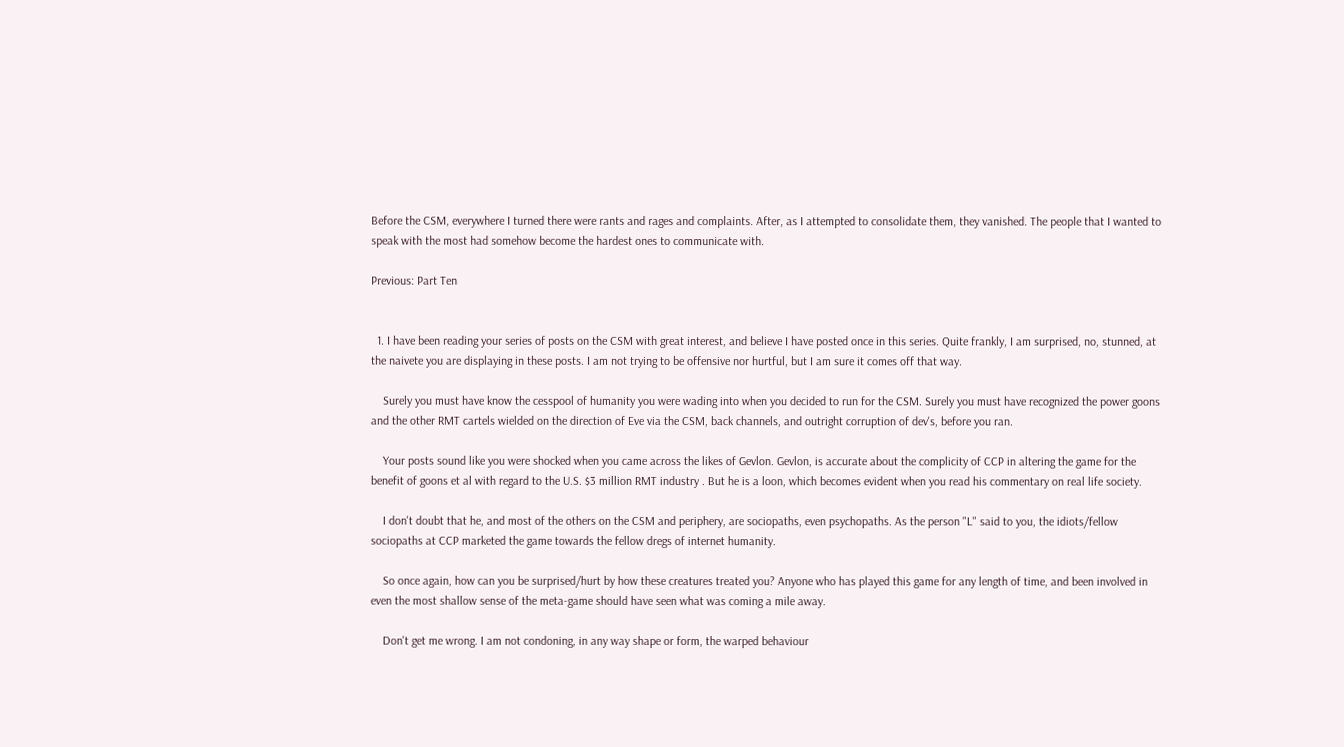Before the CSM, everywhere I turned there were rants and rages and complaints. After, as I attempted to consolidate them, they vanished. The people that I wanted to speak with the most had somehow become the hardest ones to communicate with.

Previous: Part Ten


  1. I have been reading your series of posts on the CSM with great interest, and believe I have posted once in this series. Quite frankly, I am surprised, no, stunned, at the naivete you are displaying in these posts. I am not trying to be offensive nor hurtful, but I am sure it comes off that way.

    Surely you must have know the cesspool of humanity you were wading into when you decided to run for the CSM. Surely you must have recognized the power goons and the other RMT cartels wielded on the direction of Eve via the CSM, back channels, and outright corruption of dev's, before you ran.

    Your posts sound like you were shocked when you came across the likes of Gevlon. Gevlon, is accurate about the complicity of CCP in altering the game for the benefit of goons et al with regard to the U.S. $3 million RMT industry . But he is a loon, which becomes evident when you read his commentary on real life society.

    I don't doubt that he, and most of the others on the CSM and periphery, are sociopaths, even psychopaths. As the person "L" said to you, the idiots/fellow sociopaths at CCP marketed the game towards the fellow dregs of internet humanity.

    So once again, how can you be surprised/hurt by how these creatures treated you? Anyone who has played this game for any length of time, and been involved in even the most shallow sense of the meta-game should have seen what was coming a mile away.

    Don't get me wrong. I am not condoning, in any way shape or form, the warped behaviour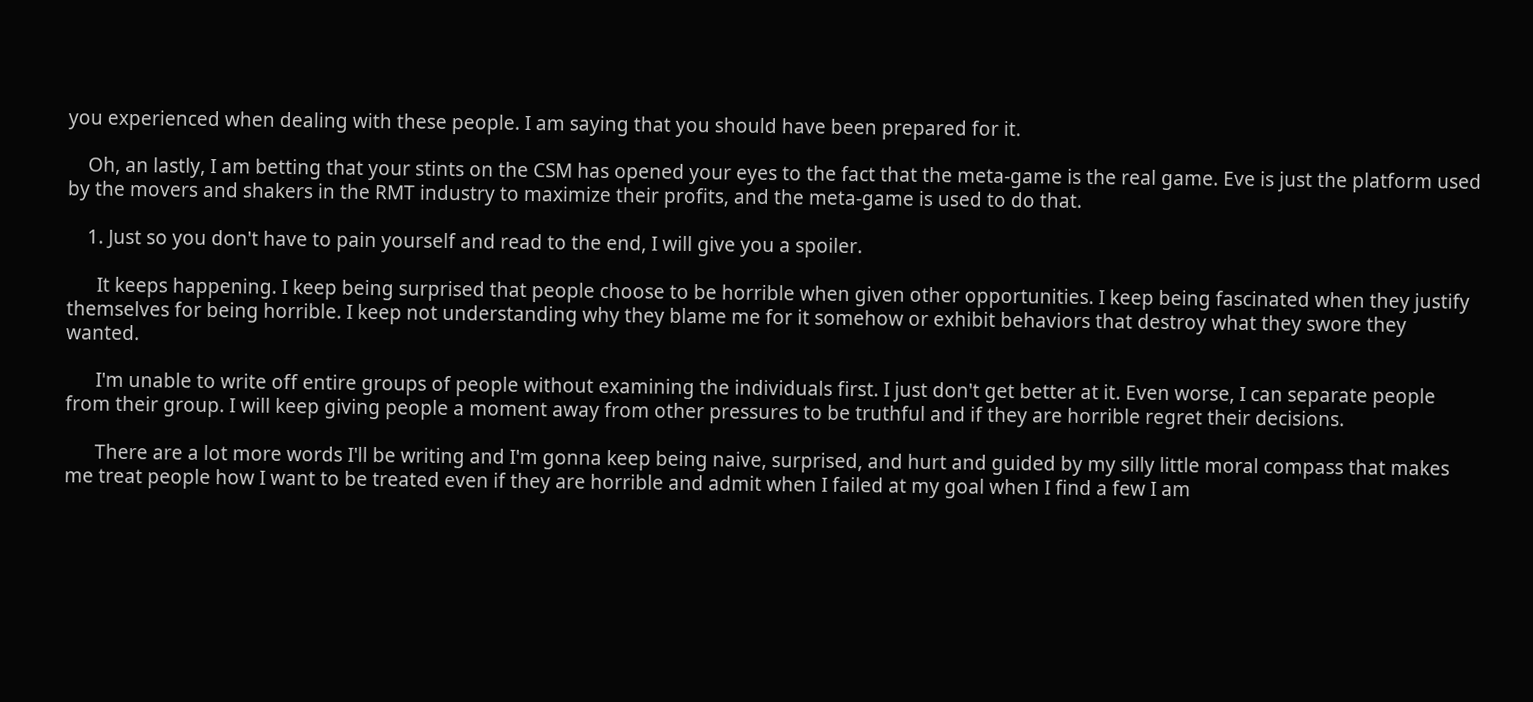you experienced when dealing with these people. I am saying that you should have been prepared for it.

    Oh, an lastly, I am betting that your stints on the CSM has opened your eyes to the fact that the meta-game is the real game. Eve is just the platform used by the movers and shakers in the RMT industry to maximize their profits, and the meta-game is used to do that.

    1. Just so you don't have to pain yourself and read to the end, I will give you a spoiler.

      It keeps happening. I keep being surprised that people choose to be horrible when given other opportunities. I keep being fascinated when they justify themselves for being horrible. I keep not understanding why they blame me for it somehow or exhibit behaviors that destroy what they swore they wanted.

      I'm unable to write off entire groups of people without examining the individuals first. I just don't get better at it. Even worse, I can separate people from their group. I will keep giving people a moment away from other pressures to be truthful and if they are horrible regret their decisions.

      There are a lot more words I'll be writing and I'm gonna keep being naive, surprised, and hurt and guided by my silly little moral compass that makes me treat people how I want to be treated even if they are horrible and admit when I failed at my goal when I find a few I am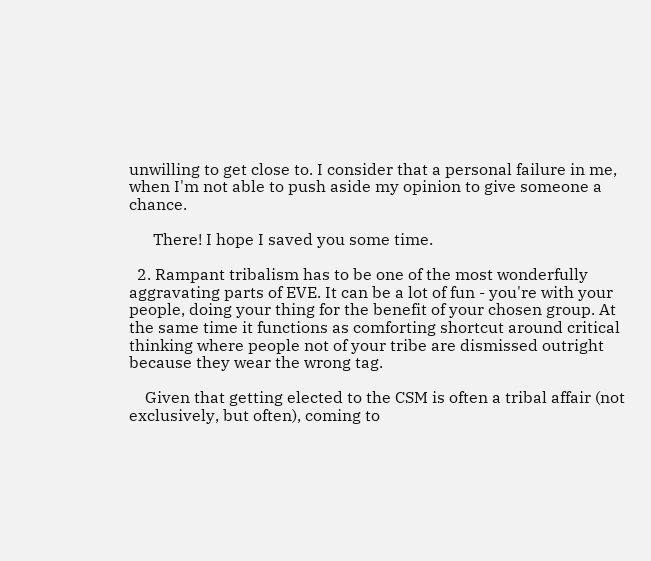unwilling to get close to. I consider that a personal failure in me, when I'm not able to push aside my opinion to give someone a chance.

      There! I hope I saved you some time.

  2. Rampant tribalism has to be one of the most wonderfully aggravating parts of EVE. It can be a lot of fun - you're with your people, doing your thing for the benefit of your chosen group. At the same time it functions as comforting shortcut around critical thinking where people not of your tribe are dismissed outright because they wear the wrong tag.

    Given that getting elected to the CSM is often a tribal affair (not exclusively, but often), coming to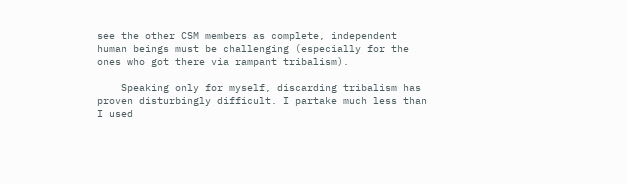see the other CSM members as complete, independent human beings must be challenging (especially for the ones who got there via rampant tribalism).

    Speaking only for myself, discarding tribalism has proven disturbingly difficult. I partake much less than I used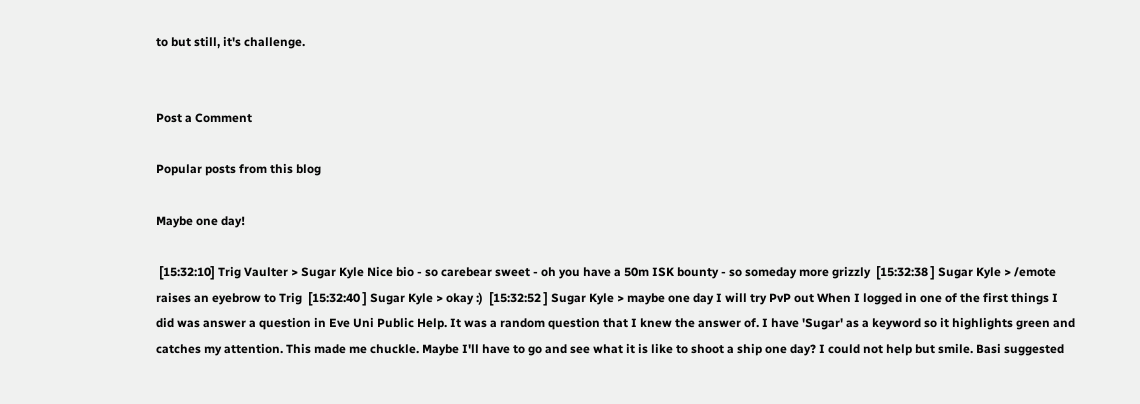to but still, it's challenge.


Post a Comment

Popular posts from this blog

Maybe one day!

 [15:32:10] Trig Vaulter > Sugar Kyle Nice bio - so carebear sweet - oh you have a 50m ISK bounty - so someday more grizzly  [15:32:38 ] Sugar Kyle > /emote raises an eyebrow to Trig  [15:32:40 ] Sugar Kyle > okay :)  [15:32:52 ] Sugar Kyle > maybe one day I will try PvP out When I logged in one of the first things I did was answer a question in Eve Uni Public Help. It was a random question that I knew the answer of. I have 'Sugar' as a keyword so it highlights green and catches my attention. This made me chuckle. Maybe I'll have to go and see what it is like to shoot a ship one day? I could not help but smile. Basi suggested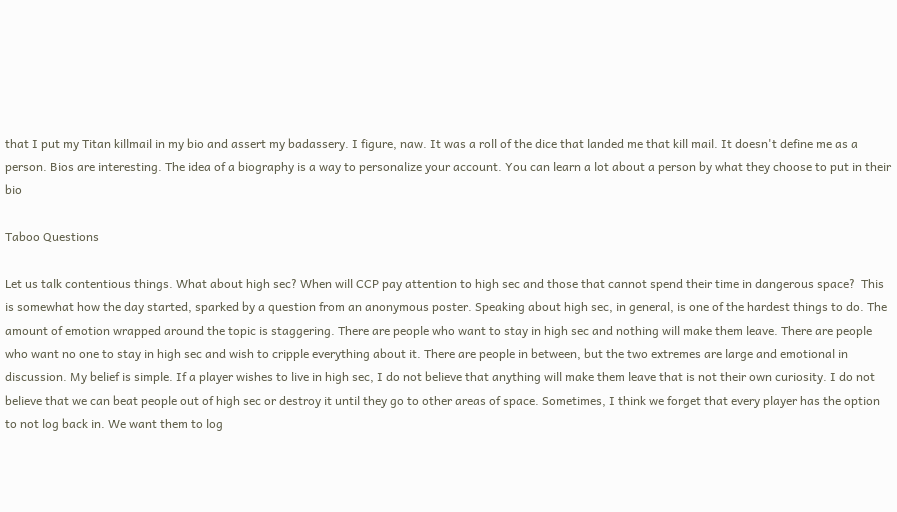that I put my Titan killmail in my bio and assert my badassery. I figure, naw. It was a roll of the dice that landed me that kill mail. It doesn't define me as a person. Bios are interesting. The idea of a biography is a way to personalize your account. You can learn a lot about a person by what they choose to put in their bio

Taboo Questions

Let us talk contentious things. What about high sec? When will CCP pay attention to high sec and those that cannot spend their time in dangerous space?  This is somewhat how the day started, sparked by a question from an anonymous poster. Speaking about high sec, in general, is one of the hardest things to do. The amount of emotion wrapped around the topic is staggering. There are people who want to stay in high sec and nothing will make them leave. There are people who want no one to stay in high sec and wish to cripple everything about it. There are people in between, but the two extremes are large and emotional in discussion. My belief is simple. If a player wishes to live in high sec, I do not believe that anything will make them leave that is not their own curiosity. I do not believe that we can beat people out of high sec or destroy it until they go to other areas of space. Sometimes, I think we forget that every player has the option to not log back in. We want them to log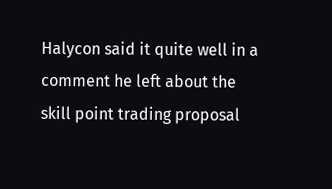Halycon said it quite well in a comment he left about the skill point trading proposal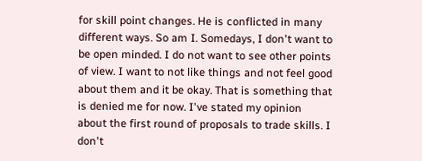for skill point changes. He is conflicted in many different ways. So am I. Somedays, I don't want to be open minded. I do not want to see other points of view. I want to not like things and not feel good about them and it be okay. That is something that is denied me for now. I've stated my opinion about the first round of proposals to trade skills. I don't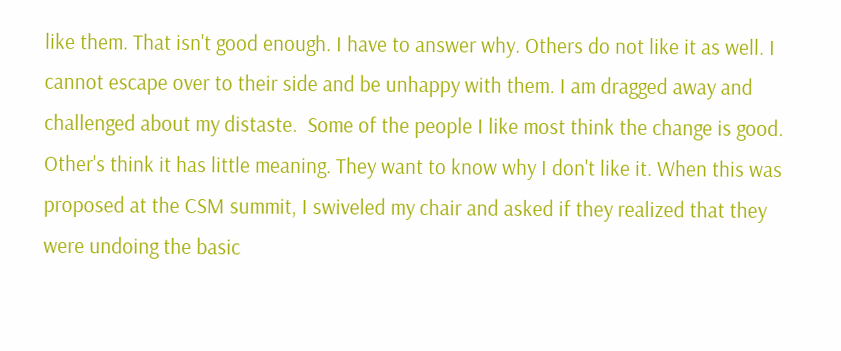like them. That isn't good enough. I have to answer why. Others do not like it as well. I cannot escape over to their side and be unhappy with them. I am dragged away and challenged about my distaste.  Some of the people I like most think the change is good. Other's think it has little meaning. They want to know why I don't like it. When this was proposed at the CSM summit, I swiveled my chair and asked if they realized that they were undoing the basic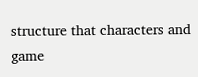structure that characters and game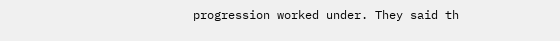progression worked under. They said th